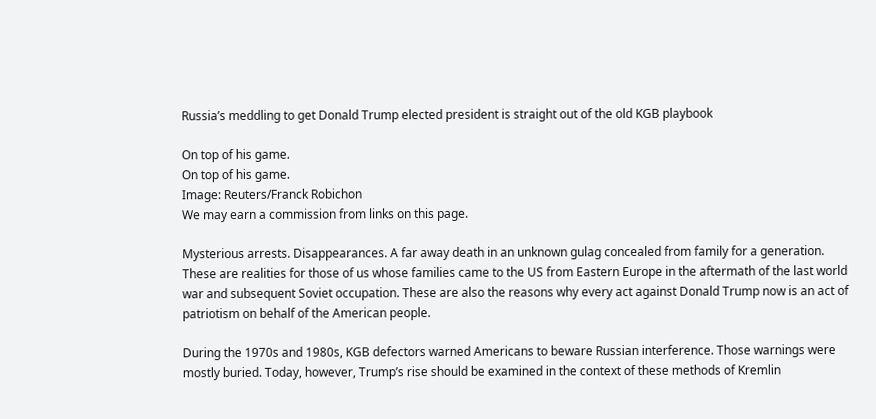Russia’s meddling to get Donald Trump elected president is straight out of the old KGB playbook

On top of his game.
On top of his game.
Image: Reuters/Franck Robichon
We may earn a commission from links on this page.

Mysterious arrests. Disappearances. A far away death in an unknown gulag concealed from family for a generation. These are realities for those of us whose families came to the US from Eastern Europe in the aftermath of the last world war and subsequent Soviet occupation. These are also the reasons why every act against Donald Trump now is an act of patriotism on behalf of the American people.

During the 1970s and 1980s, KGB defectors warned Americans to beware Russian interference. Those warnings were mostly buried. Today, however, Trump’s rise should be examined in the context of these methods of Kremlin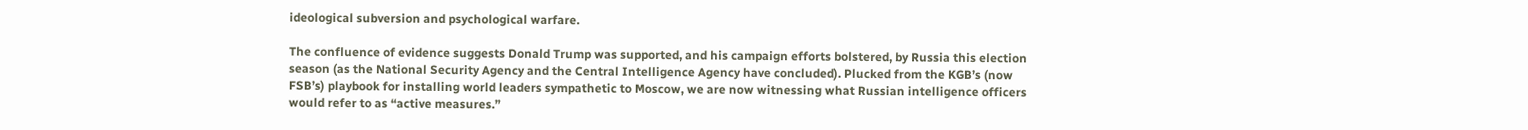ideological subversion and psychological warfare.

The confluence of evidence suggests Donald Trump was supported, and his campaign efforts bolstered, by Russia this election season (as the National Security Agency and the Central Intelligence Agency have concluded). Plucked from the KGB’s (now FSB’s) playbook for installing world leaders sympathetic to Moscow, we are now witnessing what Russian intelligence officers would refer to as “active measures.”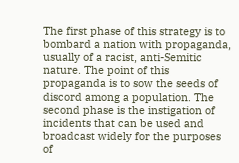The first phase of this strategy is to bombard a nation with propaganda, usually of a racist, anti-Semitic nature. The point of this propaganda is to sow the seeds of discord among a population. The second phase is the instigation of incidents that can be used and broadcast widely for the purposes of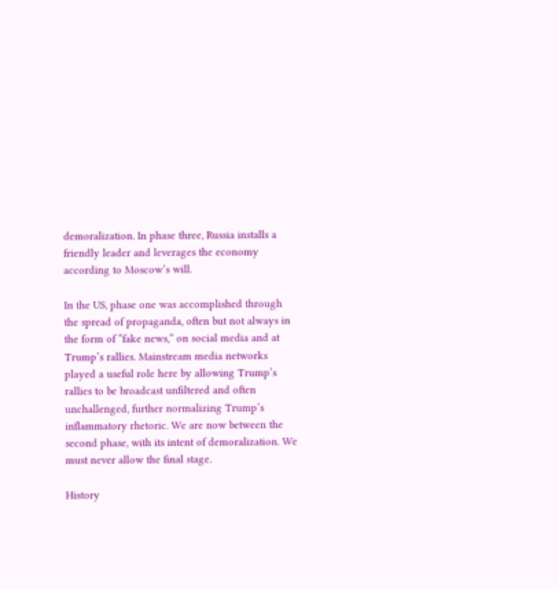demoralization. In phase three, Russia installs a friendly leader and leverages the economy according to Moscow’s will.

In the US, phase one was accomplished through the spread of propaganda, often but not always in the form of “fake news,” on social media and at Trump’s rallies. Mainstream media networks played a useful role here by allowing Trump’s rallies to be broadcast unfiltered and often unchallenged, further normalizing Trump’s inflammatory rhetoric. We are now between the second phase, with its intent of demoralization. We must never allow the final stage.

History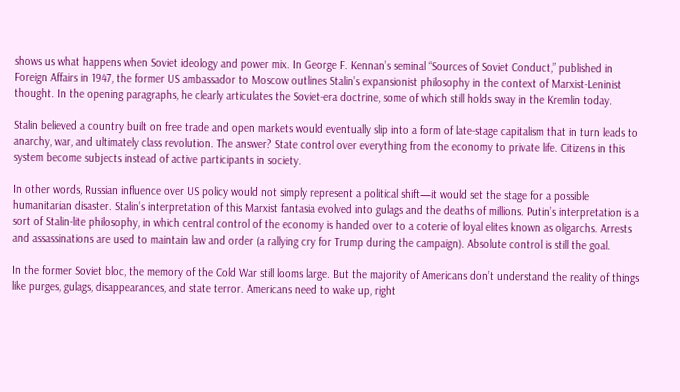shows us what happens when Soviet ideology and power mix. In George F. Kennan’s seminal “Sources of Soviet Conduct,” published in Foreign Affairs in 1947, the former US ambassador to Moscow outlines Stalin’s expansionist philosophy in the context of Marxist-Leninist thought. In the opening paragraphs, he clearly articulates the Soviet-era doctrine, some of which still holds sway in the Kremlin today.

Stalin believed a country built on free trade and open markets would eventually slip into a form of late-stage capitalism that in turn leads to anarchy, war, and ultimately class revolution. The answer? State control over everything from the economy to private life. Citizens in this system become subjects instead of active participants in society.

In other words, Russian influence over US policy would not simply represent a political shift—it would set the stage for a possible humanitarian disaster. Stalin’s interpretation of this Marxist fantasia evolved into gulags and the deaths of millions. Putin’s interpretation is a sort of Stalin-lite philosophy, in which central control of the economy is handed over to a coterie of loyal elites known as oligarchs. Arrests and assassinations are used to maintain law and order (a rallying cry for Trump during the campaign). Absolute control is still the goal.

In the former Soviet bloc, the memory of the Cold War still looms large. But the majority of Americans don’t understand the reality of things like purges, gulags, disappearances, and state terror. Americans need to wake up, right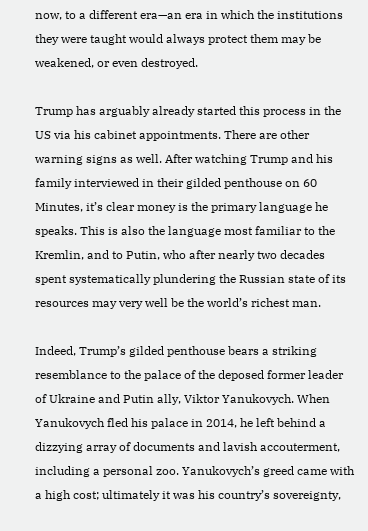now, to a different era—an era in which the institutions they were taught would always protect them may be weakened, or even destroyed.

Trump has arguably already started this process in the US via his cabinet appointments. There are other warning signs as well. After watching Trump and his family interviewed in their gilded penthouse on 60 Minutes, it’s clear money is the primary language he speaks. This is also the language most familiar to the Kremlin, and to Putin, who after nearly two decades spent systematically plundering the Russian state of its resources may very well be the world’s richest man.

Indeed, Trump’s gilded penthouse bears a striking resemblance to the palace of the deposed former leader of Ukraine and Putin ally, Viktor Yanukovych. When Yanukovych fled his palace in 2014, he left behind a dizzying array of documents and lavish accouterment, including a personal zoo. Yanukovych’s greed came with a high cost; ultimately it was his country’s sovereignty,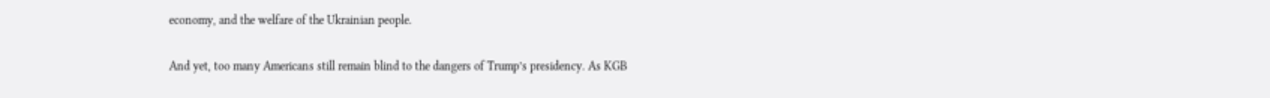economy, and the welfare of the Ukrainian people.

And yet, too many Americans still remain blind to the dangers of Trump’s presidency. As KGB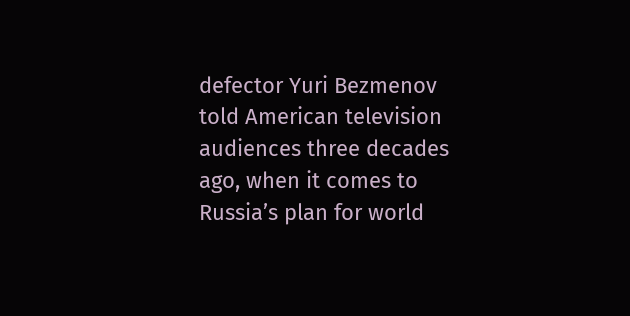defector Yuri Bezmenov told American television audiences three decades ago, when it comes to Russia’s plan for world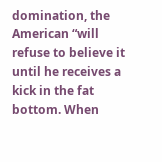domination, the American “will refuse to believe it until he receives a kick in the fat bottom. When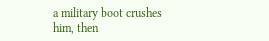a military boot crushes him, then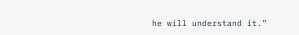he will understand it.”